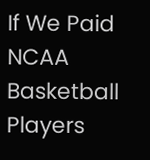If We Paid NCAA Basketball Players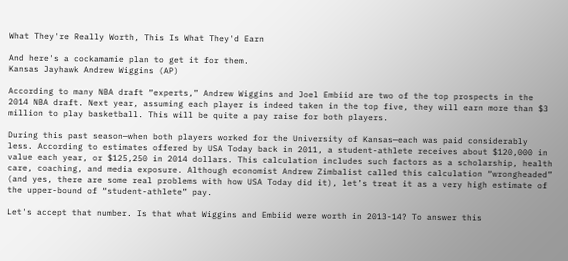What They're Really Worth, This Is What They'd Earn

And here's a cockamamie plan to get it for them.
Kansas Jayhawk Andrew Wiggins (AP)

According to many NBA draft “experts,” Andrew Wiggins and Joel Embiid are two of the top prospects in the 2014 NBA draft. Next year, assuming each player is indeed taken in the top five, they will earn more than $3 million to play basketball. This will be quite a pay raise for both players.

During this past season—when both players worked for the University of Kansas—each was paid considerably less. According to estimates offered by USA Today back in 2011, a student-athlete receives about $120,000 in value each year, or $125,250 in 2014 dollars. This calculation includes such factors as a scholarship, health care, coaching, and media exposure. Although economist Andrew Zimbalist called this calculation “wrongheaded” (and yes, there are some real problems with how USA Today did it), let’s treat it as a very high estimate of the upper-bound of “student-athlete” pay.

Let's accept that number. Is that what Wiggins and Embiid were worth in 2013-14? To answer this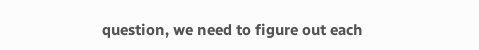question, we need to figure out each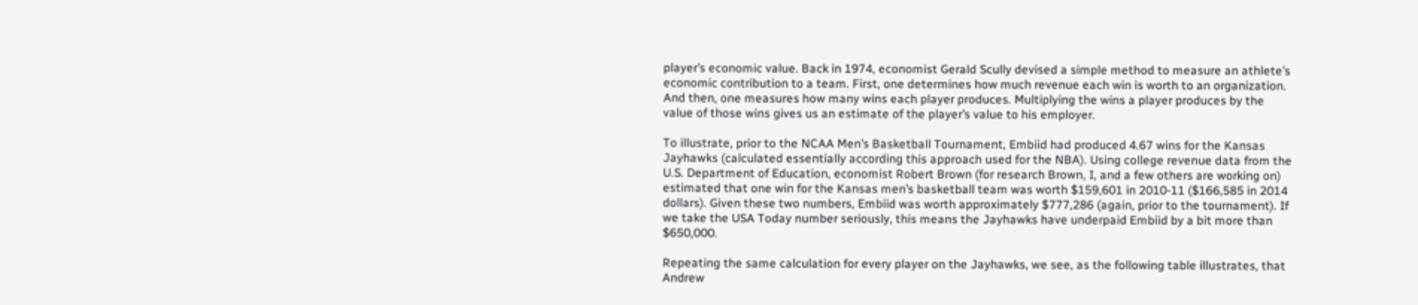player’s economic value. Back in 1974, economist Gerald Scully devised a simple method to measure an athlete’s economic contribution to a team. First, one determines how much revenue each win is worth to an organization. And then, one measures how many wins each player produces. Multiplying the wins a player produces by the value of those wins gives us an estimate of the player’s value to his employer.

To illustrate, prior to the NCAA Men’s Basketball Tournament, Embiid had produced 4.67 wins for the Kansas Jayhawks (calculated essentially according this approach used for the NBA). Using college revenue data from the U.S. Department of Education, economist Robert Brown (for research Brown, I, and a few others are working on) estimated that one win for the Kansas men’s basketball team was worth $159,601 in 2010-11 ($166,585 in 2014 dollars). Given these two numbers, Embiid was worth approximately $777,286 (again, prior to the tournament). If we take the USA Today number seriously, this means the Jayhawks have underpaid Embiid by a bit more than $650,000.

Repeating the same calculation for every player on the Jayhawks, we see, as the following table illustrates, that Andrew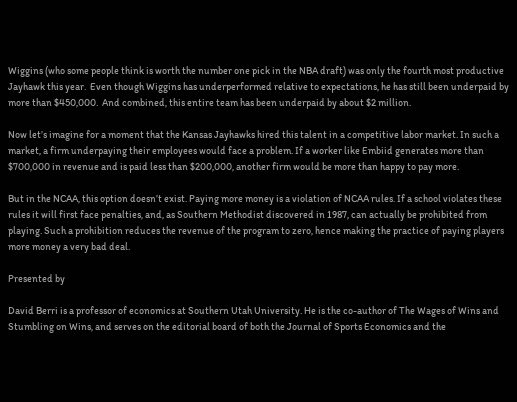Wiggins (who some people think is worth the number one pick in the NBA draft) was only the fourth most productive Jayhawk this year.  Even though Wiggins has underperformed relative to expectations, he has still been underpaid by more than $450,000.  And combined, this entire team has been underpaid by about $2 million.

Now let’s imagine for a moment that the Kansas Jayhawks hired this talent in a competitive labor market. In such a market, a firm underpaying their employees would face a problem. If a worker like Embiid generates more than $700,000 in revenue and is paid less than $200,000, another firm would be more than happy to pay more.

But in the NCAA, this option doesn’t exist. Paying more money is a violation of NCAA rules. If a school violates these rules it will first face penalties, and, as Southern Methodist discovered in 1987, can actually be prohibited from playing. Such a prohibition reduces the revenue of the program to zero, hence making the practice of paying players more money a very bad deal.

Presented by

David Berri is a professor of economics at Southern Utah University. He is the co-author of The Wages of Wins and Stumbling on Wins, and serves on the editorial board of both the Journal of Sports Economics and the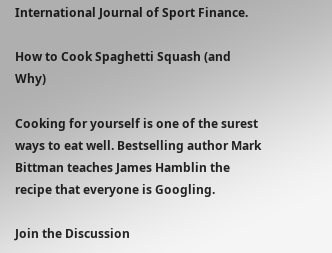International Journal of Sport Finance.

How to Cook Spaghetti Squash (and Why)

Cooking for yourself is one of the surest ways to eat well. Bestselling author Mark Bittman teaches James Hamblin the recipe that everyone is Googling.

Join the Discussion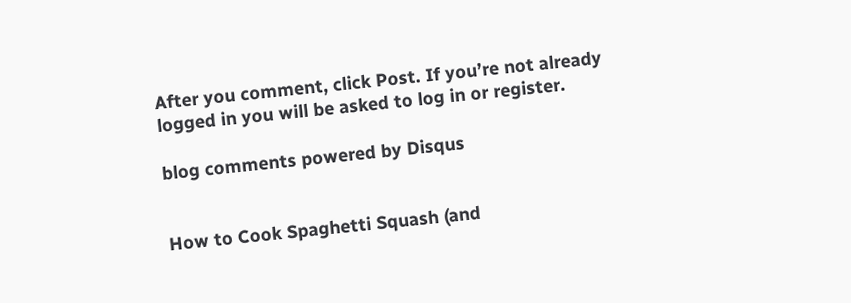After you comment, click Post. If you’re not already logged in you will be asked to log in or register.

blog comments powered by Disqus


How to Cook Spaghetti Squash (and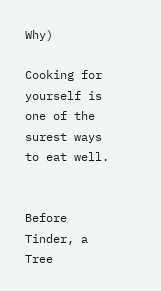Why)

Cooking for yourself is one of the surest ways to eat well.


Before Tinder, a Tree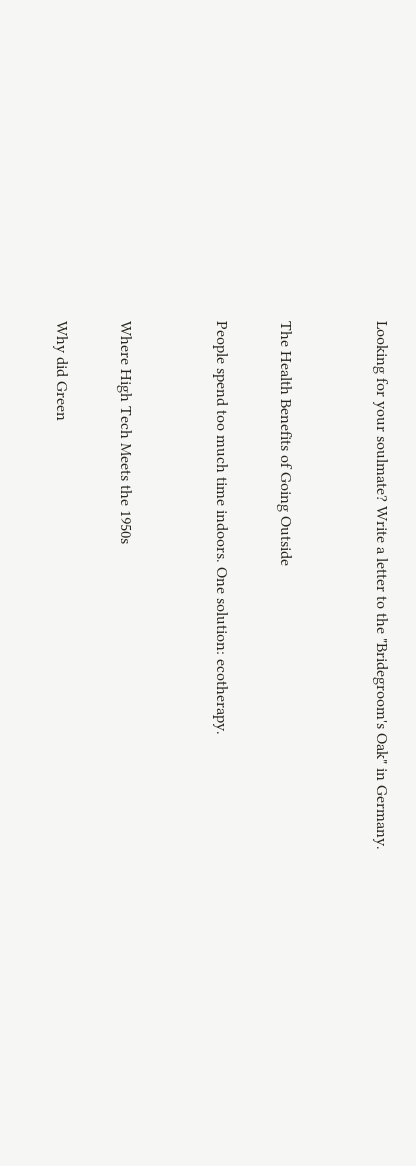Looking for your soulmate? Write a letter to the "Bridegroom's Oak" in Germany.


The Health Benefits of Going Outside

People spend too much time indoors. One solution: ecotherapy.


Where High Tech Meets the 1950s

Why did Green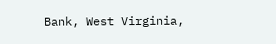Bank, West Virginia,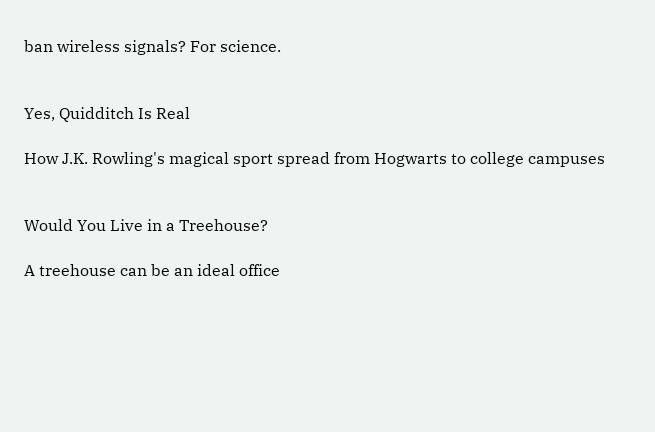ban wireless signals? For science.


Yes, Quidditch Is Real

How J.K. Rowling's magical sport spread from Hogwarts to college campuses


Would You Live in a Treehouse?

A treehouse can be an ideal office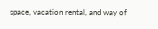space, vacation rental, and way of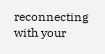reconnecting with your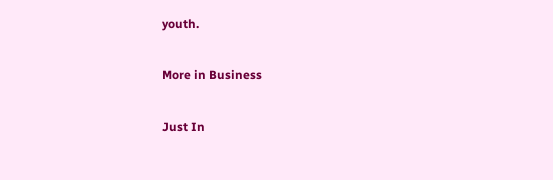youth.

More in Business

Just In